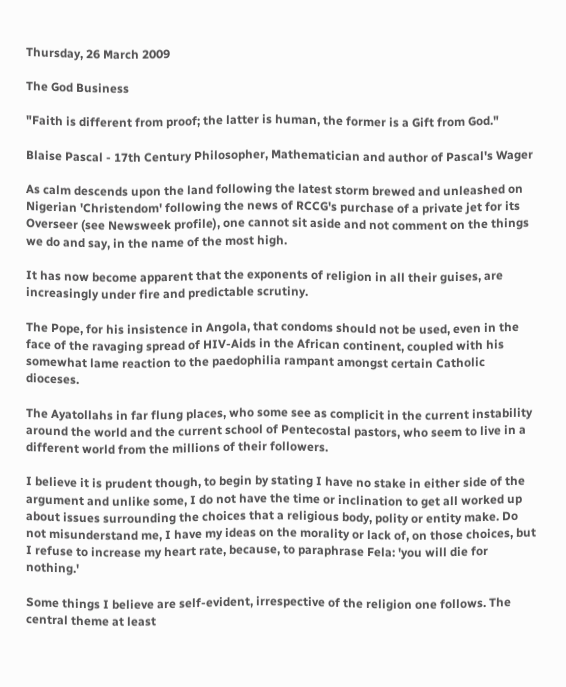Thursday, 26 March 2009

The God Business

"Faith is different from proof; the latter is human, the former is a Gift from God."

Blaise Pascal - 17th Century Philosopher, Mathematician and author of Pascal's Wager

As calm descends upon the land following the latest storm brewed and unleashed on Nigerian 'Christendom' following the news of RCCG's purchase of a private jet for its Overseer (see Newsweek profile), one cannot sit aside and not comment on the things we do and say, in the name of the most high.

It has now become apparent that the exponents of religion in all their guises, are increasingly under fire and predictable scrutiny.

The Pope, for his insistence in Angola, that condoms should not be used, even in the face of the ravaging spread of HIV-Aids in the African continent, coupled with his somewhat lame reaction to the paedophilia rampant amongst certain Catholic dioceses.

The Ayatollahs in far flung places, who some see as complicit in the current instability around the world and the current school of Pentecostal pastors, who seem to live in a different world from the millions of their followers.

I believe it is prudent though, to begin by stating I have no stake in either side of the argument and unlike some, I do not have the time or inclination to get all worked up about issues surrounding the choices that a religious body, polity or entity make. Do not misunderstand me, I have my ideas on the morality or lack of, on those choices, but I refuse to increase my heart rate, because, to paraphrase Fela: 'you will die for nothing.'

Some things I believe are self-evident, irrespective of the religion one follows. The central theme at least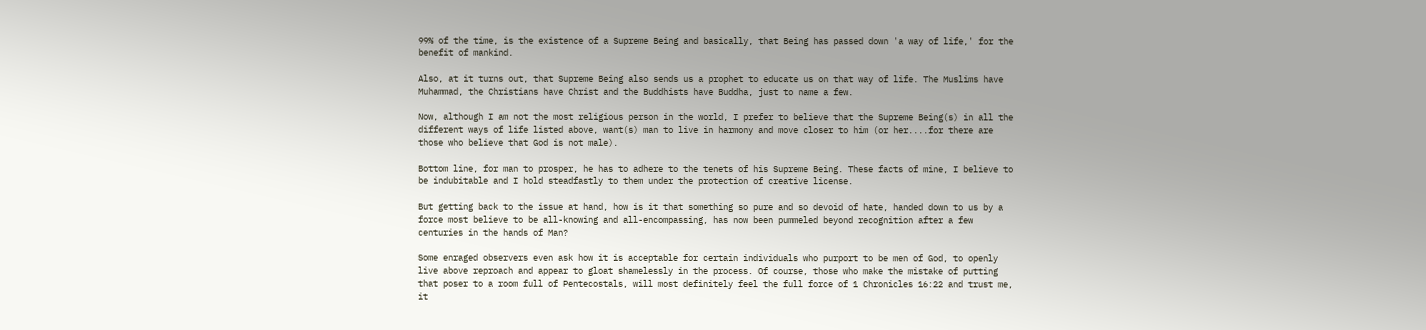99% of the time, is the existence of a Supreme Being and basically, that Being has passed down 'a way of life,' for the benefit of mankind.

Also, at it turns out, that Supreme Being also sends us a prophet to educate us on that way of life. The Muslims have Muhammad, the Christians have Christ and the Buddhists have Buddha, just to name a few.

Now, although I am not the most religious person in the world, I prefer to believe that the Supreme Being(s) in all the different ways of life listed above, want(s) man to live in harmony and move closer to him (or her....for there are those who believe that God is not male).

Bottom line, for man to prosper, he has to adhere to the tenets of his Supreme Being. These facts of mine, I believe to be indubitable and I hold steadfastly to them under the protection of creative license.

But getting back to the issue at hand, how is it that something so pure and so devoid of hate, handed down to us by a force most believe to be all-knowing and all-encompassing, has now been pummeled beyond recognition after a few centuries in the hands of Man?

Some enraged observers even ask how it is acceptable for certain individuals who purport to be men of God, to openly live above reproach and appear to gloat shamelessly in the process. Of course, those who make the mistake of putting that poser to a room full of Pentecostals, will most definitely feel the full force of 1 Chronicles 16:22 and trust me, it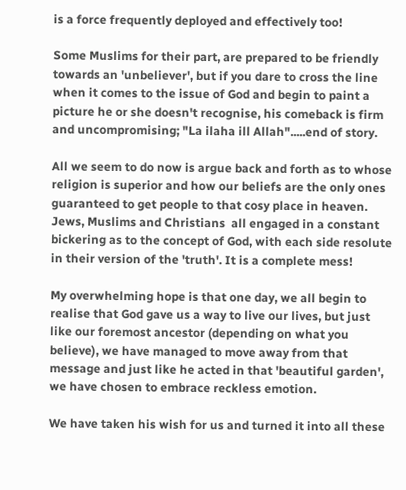is a force frequently deployed and effectively too!

Some Muslims for their part, are prepared to be friendly towards an 'unbeliever', but if you dare to cross the line when it comes to the issue of God and begin to paint a picture he or she doesn't recognise, his comeback is firm and uncompromising; "La ilaha ill Allah".....end of story.

All we seem to do now is argue back and forth as to whose religion is superior and how our beliefs are the only ones guaranteed to get people to that cosy place in heaven. Jews, Muslims and Christians  all engaged in a constant bickering as to the concept of God, with each side resolute in their version of the 'truth'. It is a complete mess!

My overwhelming hope is that one day, we all begin to realise that God gave us a way to live our lives, but just like our foremost ancestor (depending on what you believe), we have managed to move away from that message and just like he acted in that 'beautiful garden', we have chosen to embrace reckless emotion.

We have taken his wish for us and turned it into all these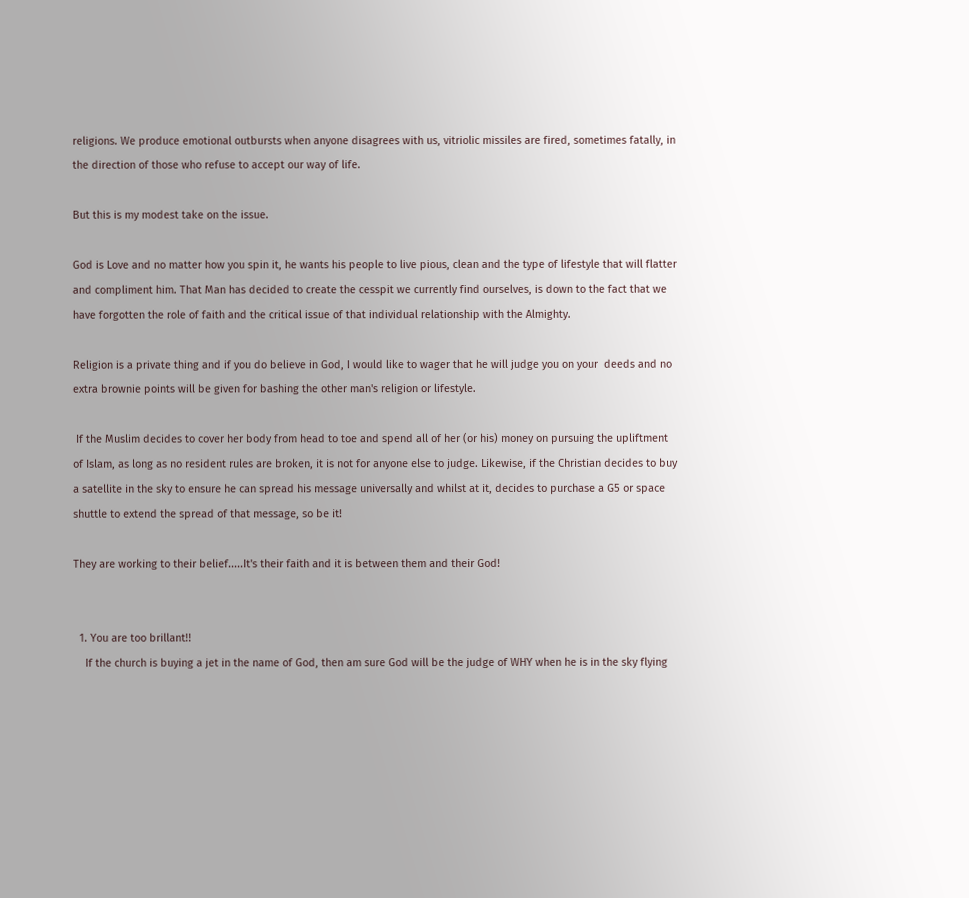religions. We produce emotional outbursts when anyone disagrees with us, vitriolic missiles are fired, sometimes fatally, in the direction of those who refuse to accept our way of life.

But this is my modest take on the issue.

God is Love and no matter how you spin it, he wants his people to live pious, clean and the type of lifestyle that will flatter and compliment him. That Man has decided to create the cesspit we currently find ourselves, is down to the fact that we have forgotten the role of faith and the critical issue of that individual relationship with the Almighty.

Religion is a private thing and if you do believe in God, I would like to wager that he will judge you on your  deeds and no extra brownie points will be given for bashing the other man's religion or lifestyle.

 If the Muslim decides to cover her body from head to toe and spend all of her (or his) money on pursuing the upliftment of Islam, as long as no resident rules are broken, it is not for anyone else to judge. Likewise, if the Christian decides to buy a satellite in the sky to ensure he can spread his message universally and whilst at it, decides to purchase a G5 or space shuttle to extend the spread of that message, so be it!

They are working to their belief.....It's their faith and it is between them and their God!


  1. You are too brillant!!
    If the church is buying a jet in the name of God, then am sure God will be the judge of WHY when he is in the sky flying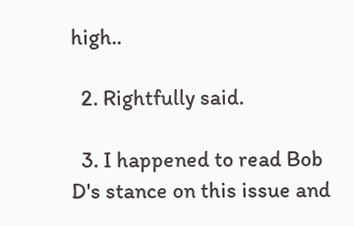high..

  2. Rightfully said.

  3. I happened to read Bob D's stance on this issue and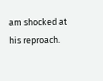am shocked at his reproach.